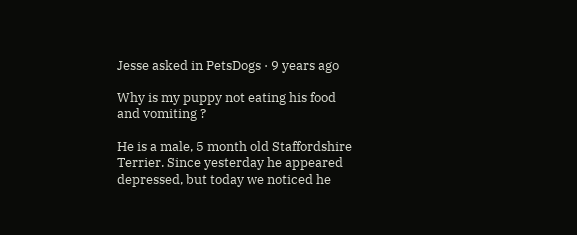Jesse asked in PetsDogs · 9 years ago

Why is my puppy not eating his food and vomiting ?

He is a male, 5 month old Staffordshire Terrier. Since yesterday he appeared depressed, but today we noticed he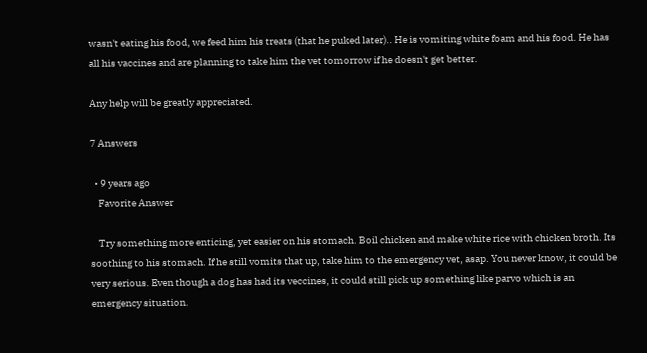wasn't eating his food, we feed him his treats (that he puked later).. He is vomiting white foam and his food. He has all his vaccines and are planning to take him the vet tomorrow if he doesn't get better.

Any help will be greatly appreciated.

7 Answers

  • 9 years ago
    Favorite Answer

    Try something more enticing, yet easier on his stomach. Boil chicken and make white rice with chicken broth. Its soothing to his stomach. If he still vomits that up, take him to the emergency vet, asap. You never know, it could be very serious. Even though a dog has had its veccines, it could still pick up something like parvo which is an emergency situation.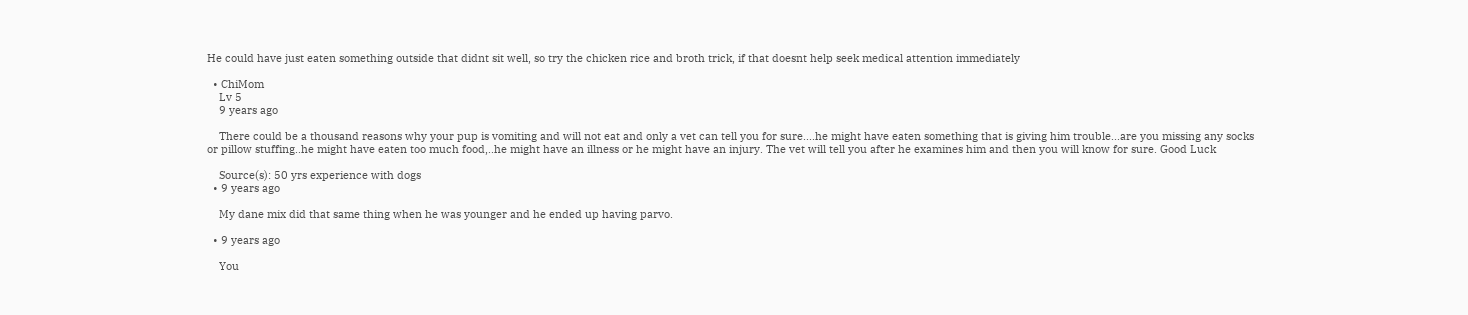He could have just eaten something outside that didnt sit well, so try the chicken rice and broth trick, if that doesnt help seek medical attention immediately

  • ChiMom
    Lv 5
    9 years ago

    There could be a thousand reasons why your pup is vomiting and will not eat and only a vet can tell you for sure....he might have eaten something that is giving him trouble...are you missing any socks or pillow stuffing..he might have eaten too much food,..he might have an illness or he might have an injury. The vet will tell you after he examines him and then you will know for sure. Good Luck

    Source(s): 50 yrs experience with dogs
  • 9 years ago

    My dane mix did that same thing when he was younger and he ended up having parvo.

  • 9 years ago

    You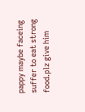pappy maybe faceing suffer to eat strong food.plz give him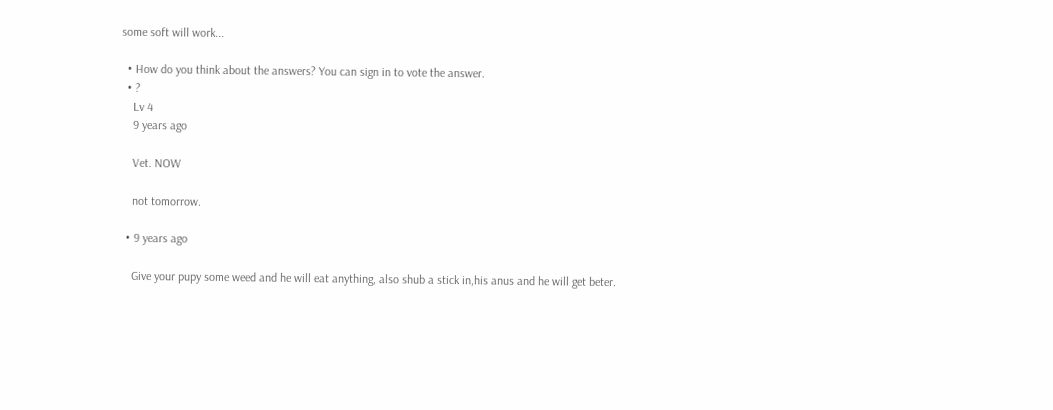some soft will work...

  • How do you think about the answers? You can sign in to vote the answer.
  • ?
    Lv 4
    9 years ago

    Vet. NOW

    not tomorrow.

  • 9 years ago

    Give your pupy some weed and he will eat anything, also shub a stick in,his anus and he will get beter.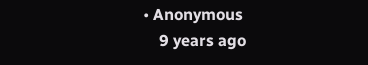• Anonymous
    9 years ago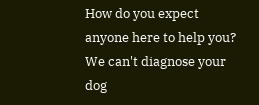How do you expect anyone here to help you? We can't diagnose your dog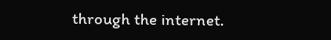through the internet.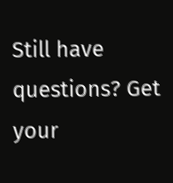Still have questions? Get your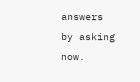answers by asking now.